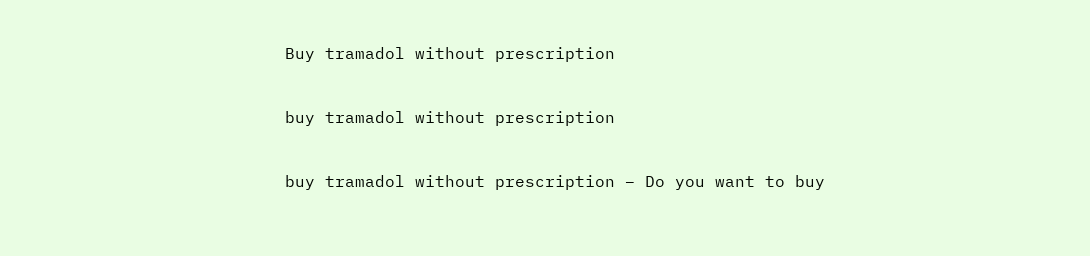Buy tramadol without prescription

buy tramadol without prescription

buy tramadol without prescription – Do you want to buy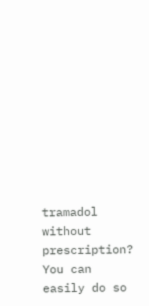tramadol without prescription? You can easily do so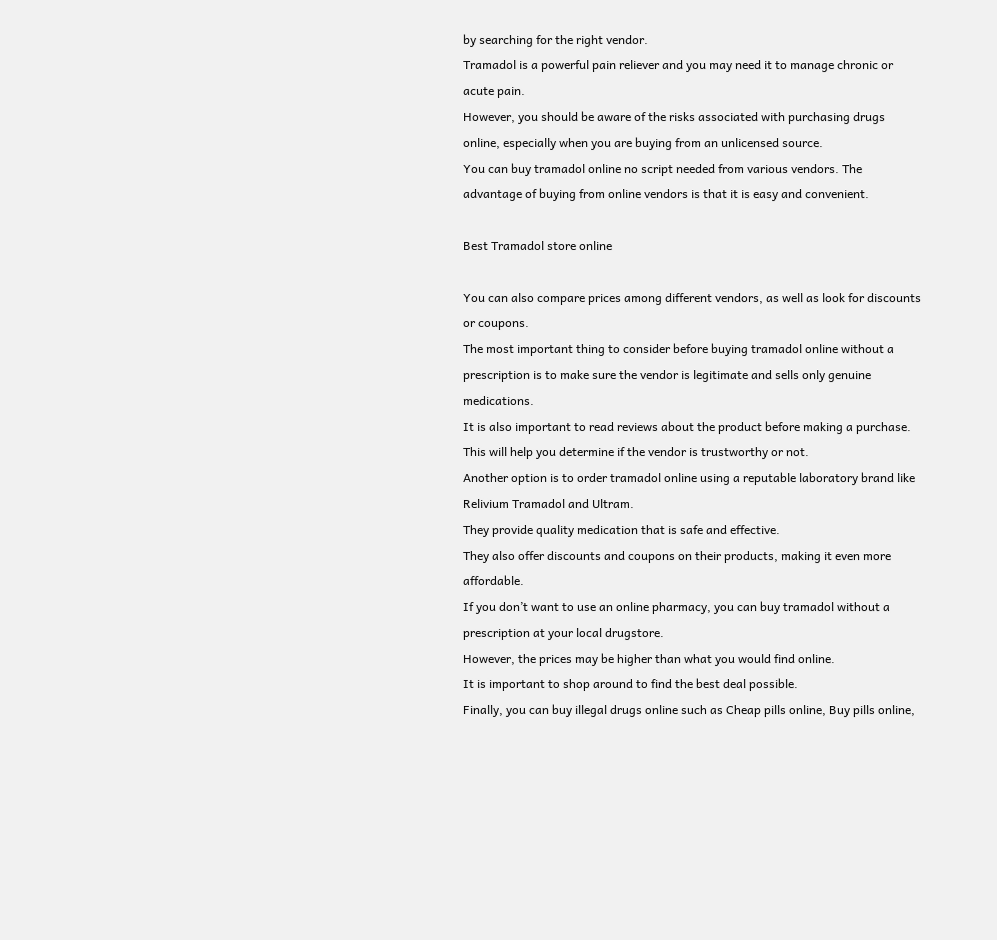by searching for the right vendor.
Tramadol is a powerful pain reliever and you may need it to manage chronic or acute pain.
However, you should be aware of the risks associated with purchasing drugs online, especially when you are buying from an unlicensed source.
You can buy tramadol online no script needed from various vendors. The advantage of buying from online vendors is that it is easy and convenient.

Best Tramadol store online

You can also compare prices among different vendors, as well as look for discounts or coupons.
The most important thing to consider before buying tramadol online without a prescription is to make sure the vendor is legitimate and sells only genuine medications.
It is also important to read reviews about the product before making a purchase. This will help you determine if the vendor is trustworthy or not.
Another option is to order tramadol online using a reputable laboratory brand like Relivium Tramadol and Ultram.
They provide quality medication that is safe and effective.
They also offer discounts and coupons on their products, making it even more affordable.
If you don’t want to use an online pharmacy, you can buy tramadol without a prescription at your local drugstore.
However, the prices may be higher than what you would find online.
It is important to shop around to find the best deal possible.
Finally, you can buy illegal drugs online such as Cheap pills online, Buy pills online,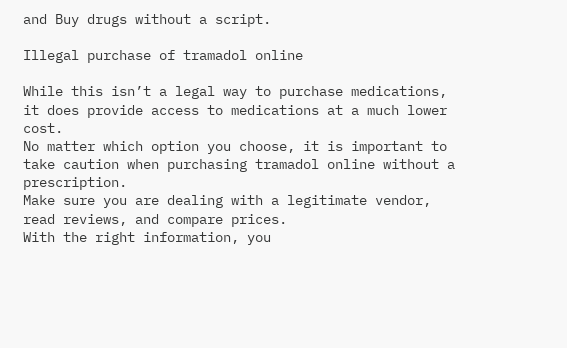and Buy drugs without a script.

Illegal purchase of tramadol online

While this isn’t a legal way to purchase medications, it does provide access to medications at a much lower cost.
No matter which option you choose, it is important to take caution when purchasing tramadol online without a prescription.
Make sure you are dealing with a legitimate vendor, read reviews, and compare prices.
With the right information, you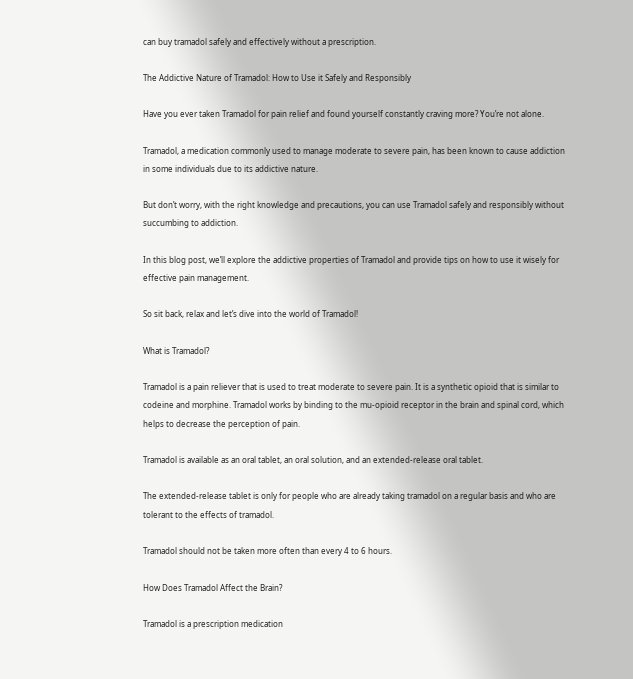can buy tramadol safely and effectively without a prescription.

The Addictive Nature of Tramadol: How to Use it Safely and Responsibly

Have you ever taken Tramadol for pain relief and found yourself constantly craving more? You’re not alone.

Tramadol, a medication commonly used to manage moderate to severe pain, has been known to cause addiction in some individuals due to its addictive nature.

But don’t worry, with the right knowledge and precautions, you can use Tramadol safely and responsibly without succumbing to addiction.

In this blog post, we’ll explore the addictive properties of Tramadol and provide tips on how to use it wisely for effective pain management.

So sit back, relax and let’s dive into the world of Tramadol!

What is Tramadol?

Tramadol is a pain reliever that is used to treat moderate to severe pain. It is a synthetic opioid that is similar to codeine and morphine. Tramadol works by binding to the mu-opioid receptor in the brain and spinal cord, which helps to decrease the perception of pain.

Tramadol is available as an oral tablet, an oral solution, and an extended-release oral tablet.

The extended-release tablet is only for people who are already taking tramadol on a regular basis and who are tolerant to the effects of tramadol.

Tramadol should not be taken more often than every 4 to 6 hours.

How Does Tramadol Affect the Brain?

Tramadol is a prescription medication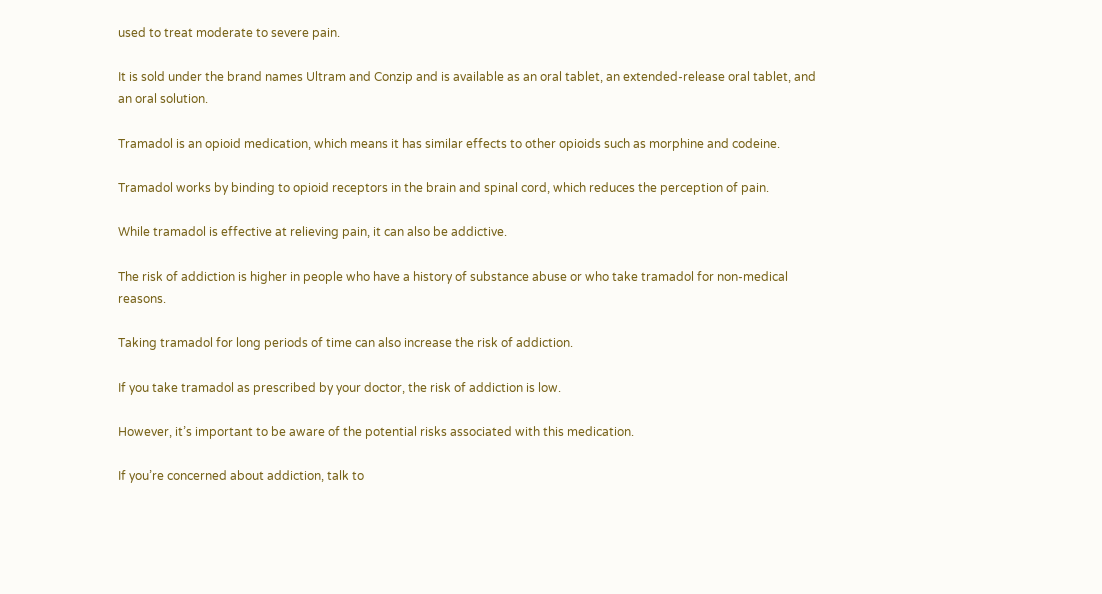used to treat moderate to severe pain.

It is sold under the brand names Ultram and Conzip and is available as an oral tablet, an extended-release oral tablet, and an oral solution.

Tramadol is an opioid medication, which means it has similar effects to other opioids such as morphine and codeine.

Tramadol works by binding to opioid receptors in the brain and spinal cord, which reduces the perception of pain.

While tramadol is effective at relieving pain, it can also be addictive.

The risk of addiction is higher in people who have a history of substance abuse or who take tramadol for non-medical reasons.

Taking tramadol for long periods of time can also increase the risk of addiction.

If you take tramadol as prescribed by your doctor, the risk of addiction is low.

However, it’s important to be aware of the potential risks associated with this medication.

If you’re concerned about addiction, talk to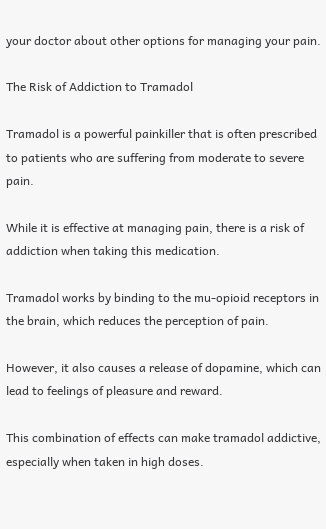your doctor about other options for managing your pain.

The Risk of Addiction to Tramadol

Tramadol is a powerful painkiller that is often prescribed to patients who are suffering from moderate to severe pain.

While it is effective at managing pain, there is a risk of addiction when taking this medication.

Tramadol works by binding to the mu-opioid receptors in the brain, which reduces the perception of pain.

However, it also causes a release of dopamine, which can lead to feelings of pleasure and reward.

This combination of effects can make tramadol addictive, especially when taken in high doses.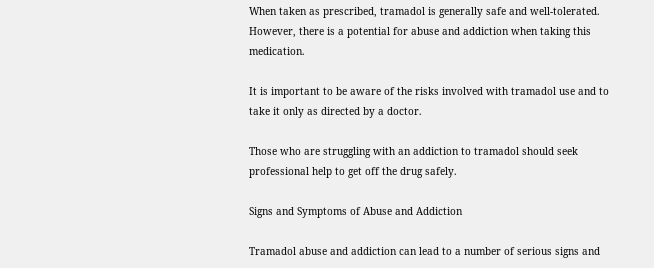When taken as prescribed, tramadol is generally safe and well-tolerated. However, there is a potential for abuse and addiction when taking this medication.

It is important to be aware of the risks involved with tramadol use and to take it only as directed by a doctor.

Those who are struggling with an addiction to tramadol should seek professional help to get off the drug safely.

Signs and Symptoms of Abuse and Addiction

Tramadol abuse and addiction can lead to a number of serious signs and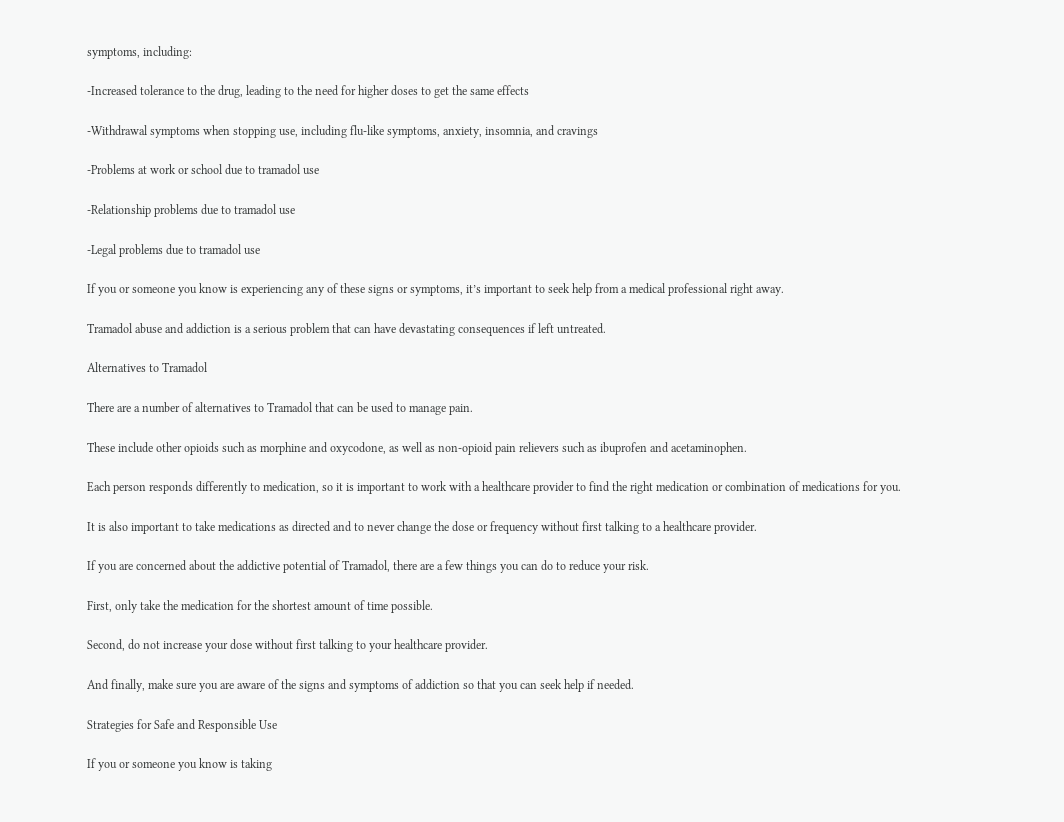symptoms, including:

-Increased tolerance to the drug, leading to the need for higher doses to get the same effects

-Withdrawal symptoms when stopping use, including flu-like symptoms, anxiety, insomnia, and cravings

-Problems at work or school due to tramadol use

-Relationship problems due to tramadol use

-Legal problems due to tramadol use

If you or someone you know is experiencing any of these signs or symptoms, it’s important to seek help from a medical professional right away.

Tramadol abuse and addiction is a serious problem that can have devastating consequences if left untreated.

Alternatives to Tramadol

There are a number of alternatives to Tramadol that can be used to manage pain.

These include other opioids such as morphine and oxycodone, as well as non-opioid pain relievers such as ibuprofen and acetaminophen.

Each person responds differently to medication, so it is important to work with a healthcare provider to find the right medication or combination of medications for you.

It is also important to take medications as directed and to never change the dose or frequency without first talking to a healthcare provider.

If you are concerned about the addictive potential of Tramadol, there are a few things you can do to reduce your risk.

First, only take the medication for the shortest amount of time possible.

Second, do not increase your dose without first talking to your healthcare provider.

And finally, make sure you are aware of the signs and symptoms of addiction so that you can seek help if needed.

Strategies for Safe and Responsible Use

If you or someone you know is taking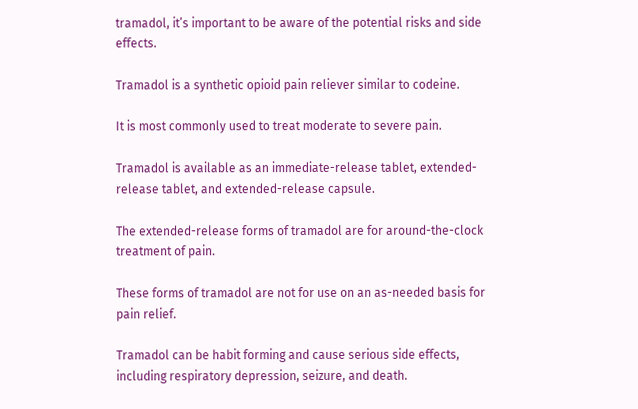tramadol, it’s important to be aware of the potential risks and side effects.

Tramadol is a synthetic opioid pain reliever similar to codeine.

It is most commonly used to treat moderate to severe pain.

Tramadol is available as an immediate-release tablet, extended-release tablet, and extended-release capsule.

The extended-release forms of tramadol are for around-the-clock treatment of pain.

These forms of tramadol are not for use on an as-needed basis for pain relief.

Tramadol can be habit forming and cause serious side effects, including respiratory depression, seizure, and death.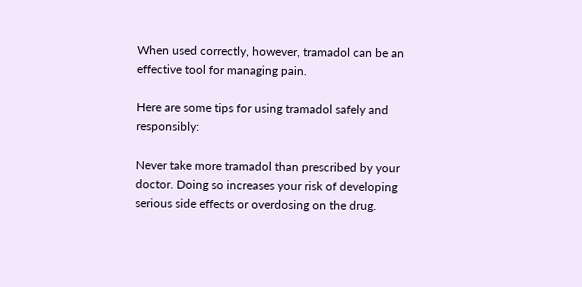When used correctly, however, tramadol can be an effective tool for managing pain.

Here are some tips for using tramadol safely and responsibly:

Never take more tramadol than prescribed by your doctor. Doing so increases your risk of developing serious side effects or overdosing on the drug.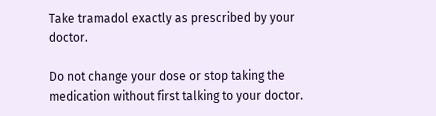Take tramadol exactly as prescribed by your doctor.

Do not change your dose or stop taking the medication without first talking to your doctor.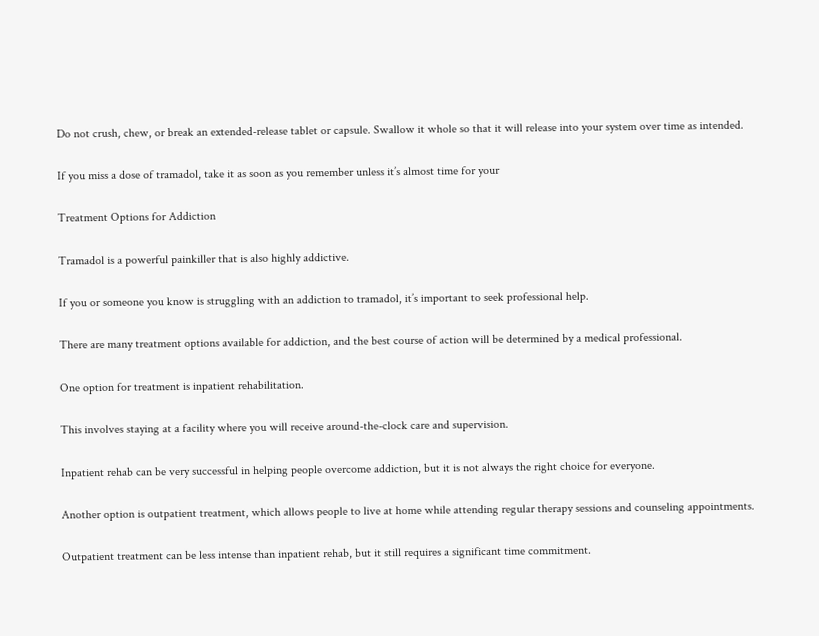Do not crush, chew, or break an extended-release tablet or capsule. Swallow it whole so that it will release into your system over time as intended.

If you miss a dose of tramadol, take it as soon as you remember unless it’s almost time for your

Treatment Options for Addiction

Tramadol is a powerful painkiller that is also highly addictive.

If you or someone you know is struggling with an addiction to tramadol, it’s important to seek professional help.

There are many treatment options available for addiction, and the best course of action will be determined by a medical professional.

One option for treatment is inpatient rehabilitation.

This involves staying at a facility where you will receive around-the-clock care and supervision.

Inpatient rehab can be very successful in helping people overcome addiction, but it is not always the right choice for everyone.

Another option is outpatient treatment, which allows people to live at home while attending regular therapy sessions and counseling appointments.

Outpatient treatment can be less intense than inpatient rehab, but it still requires a significant time commitment.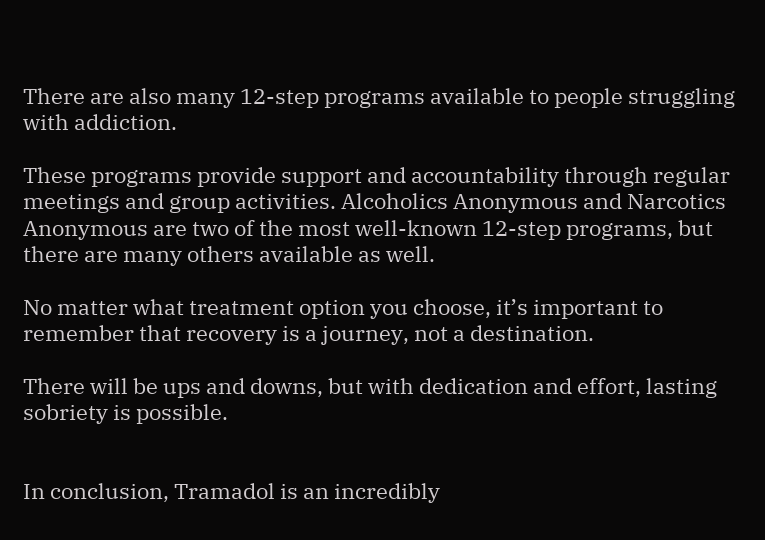There are also many 12-step programs available to people struggling with addiction.

These programs provide support and accountability through regular meetings and group activities. Alcoholics Anonymous and Narcotics Anonymous are two of the most well-known 12-step programs, but there are many others available as well.

No matter what treatment option you choose, it’s important to remember that recovery is a journey, not a destination.

There will be ups and downs, but with dedication and effort, lasting sobriety is possible.


In conclusion, Tramadol is an incredibly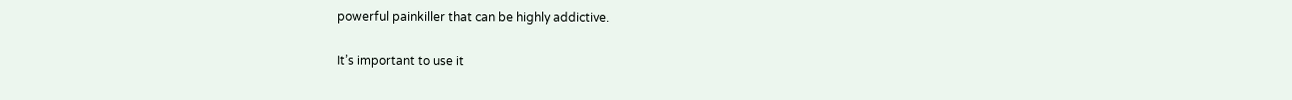powerful painkiller that can be highly addictive.

It’s important to use it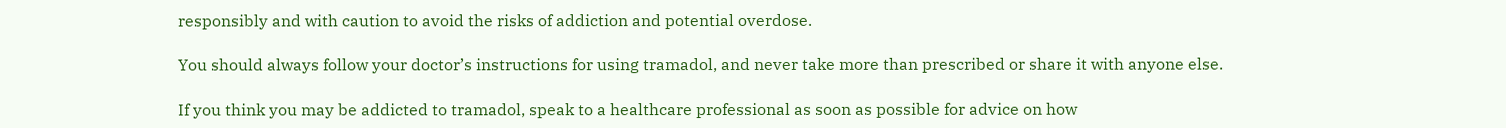responsibly and with caution to avoid the risks of addiction and potential overdose.

You should always follow your doctor’s instructions for using tramadol, and never take more than prescribed or share it with anyone else.

If you think you may be addicted to tramadol, speak to a healthcare professional as soon as possible for advice on how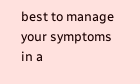best to manage your symptoms in a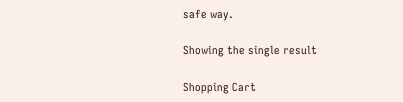safe way.

Showing the single result

Shopping Cart